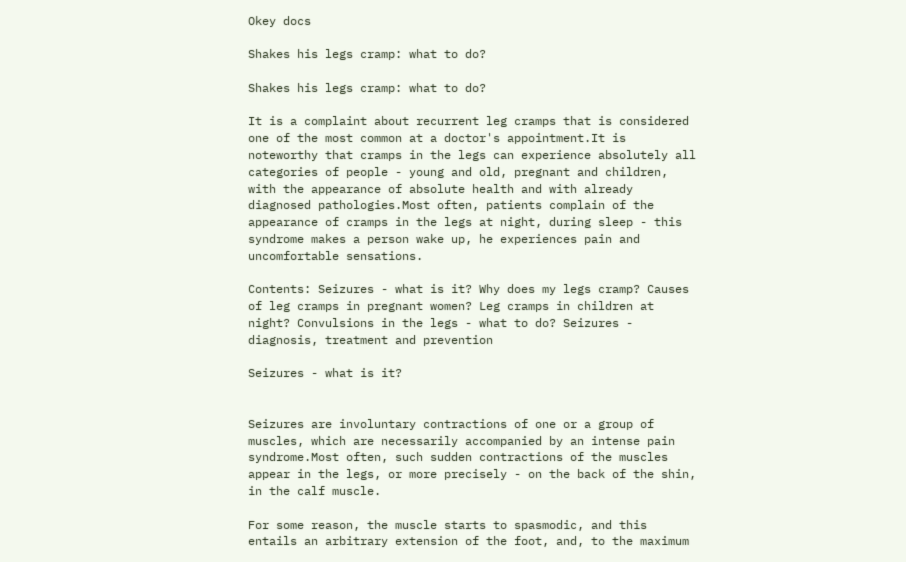Okey docs

Shakes his legs cramp: what to do?

Shakes his legs cramp: what to do?

It is a complaint about recurrent leg cramps that is considered one of the most common at a doctor's appointment.It is noteworthy that cramps in the legs can experience absolutely all categories of people - young and old, pregnant and children, with the appearance of absolute health and with already diagnosed pathologies.Most often, patients complain of the appearance of cramps in the legs at night, during sleep - this syndrome makes a person wake up, he experiences pain and uncomfortable sensations.

Contents: Seizures - what is it? Why does my legs cramp? Causes of leg cramps in pregnant women? Leg cramps in children at night? Convulsions in the legs - what to do? Seizures - diagnosis, treatment and prevention

Seizures - what is it?


Seizures are involuntary contractions of one or a group of muscles, which are necessarily accompanied by an intense pain syndrome.Most often, such sudden contractions of the muscles appear in the legs, or more precisely - on the back of the shin, in the calf muscle.

For some reason, the muscle starts to spasmodic, and this entails an arbitrary extension of the foot, and, to the maximum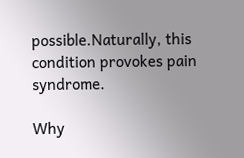possible.Naturally, this condition provokes pain syndrome.

Why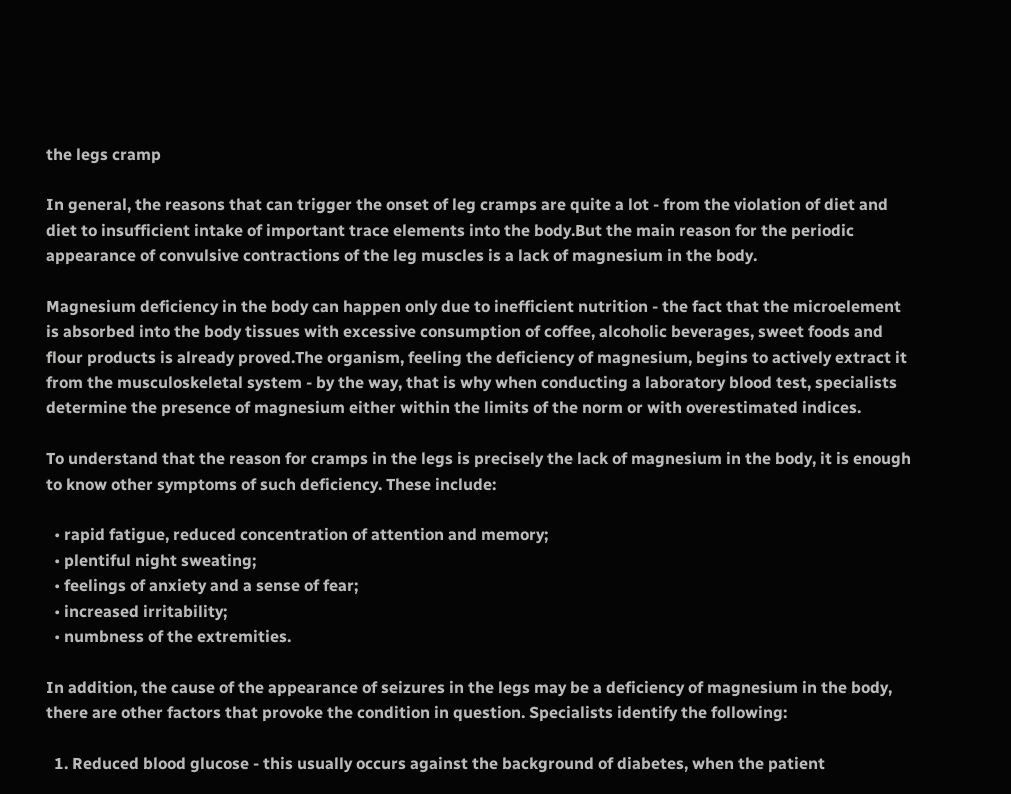the legs cramp

In general, the reasons that can trigger the onset of leg cramps are quite a lot - from the violation of diet and diet to insufficient intake of important trace elements into the body.But the main reason for the periodic appearance of convulsive contractions of the leg muscles is a lack of magnesium in the body.

Magnesium deficiency in the body can happen only due to inefficient nutrition - the fact that the microelement is absorbed into the body tissues with excessive consumption of coffee, alcoholic beverages, sweet foods and flour products is already proved.The organism, feeling the deficiency of magnesium, begins to actively extract it from the musculoskeletal system - by the way, that is why when conducting a laboratory blood test, specialists determine the presence of magnesium either within the limits of the norm or with overestimated indices.

To understand that the reason for cramps in the legs is precisely the lack of magnesium in the body, it is enough to know other symptoms of such deficiency. These include:

  • rapid fatigue, reduced concentration of attention and memory;
  • plentiful night sweating;
  • feelings of anxiety and a sense of fear;
  • increased irritability;
  • numbness of the extremities.

In addition, the cause of the appearance of seizures in the legs may be a deficiency of magnesium in the body, there are other factors that provoke the condition in question. Specialists identify the following:

  1. Reduced blood glucose - this usually occurs against the background of diabetes, when the patient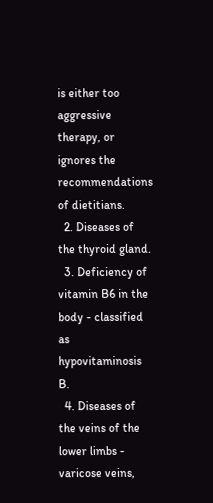is either too aggressive therapy, or ignores the recommendations of dietitians.
  2. Diseases of the thyroid gland.
  3. Deficiency of vitamin B6 in the body - classified as hypovitaminosis B.
  4. Diseases of the veins of the lower limbs - varicose veins,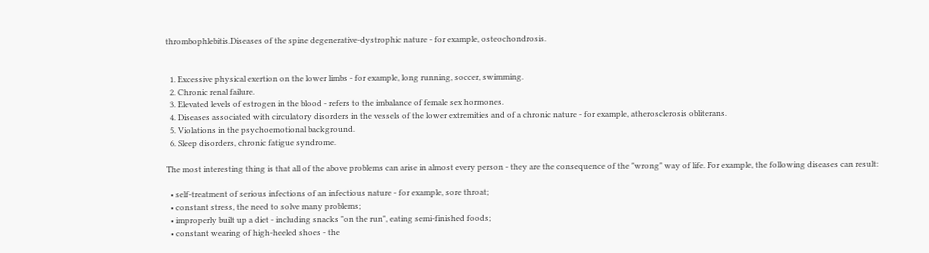thrombophlebitis.Diseases of the spine degenerative-dystrophic nature - for example, osteochondrosis.


  1. Excessive physical exertion on the lower limbs - for example, long running, soccer, swimming.
  2. Chronic renal failure.
  3. Elevated levels of estrogen in the blood - refers to the imbalance of female sex hormones.
  4. Diseases associated with circulatory disorders in the vessels of the lower extremities and of a chronic nature - for example, atherosclerosis obliterans.
  5. Violations in the psychoemotional background.
  6. Sleep disorders, chronic fatigue syndrome.

The most interesting thing is that all of the above problems can arise in almost every person - they are the consequence of the "wrong" way of life. For example, the following diseases can result:

  • self-treatment of serious infections of an infectious nature - for example, sore throat;
  • constant stress, the need to solve many problems;
  • improperly built up a diet - including snacks "on the run", eating semi-finished foods;
  • constant wearing of high-heeled shoes - the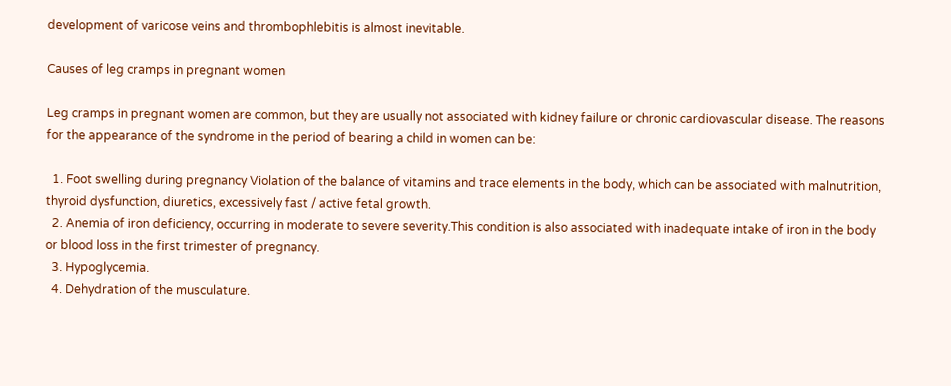development of varicose veins and thrombophlebitis is almost inevitable.

Causes of leg cramps in pregnant women

Leg cramps in pregnant women are common, but they are usually not associated with kidney failure or chronic cardiovascular disease. The reasons for the appearance of the syndrome in the period of bearing a child in women can be:

  1. Foot swelling during pregnancy Violation of the balance of vitamins and trace elements in the body, which can be associated with malnutrition, thyroid dysfunction, diuretics, excessively fast / active fetal growth.
  2. Anemia of iron deficiency, occurring in moderate to severe severity.This condition is also associated with inadequate intake of iron in the body or blood loss in the first trimester of pregnancy.
  3. Hypoglycemia.
  4. Dehydration of the musculature.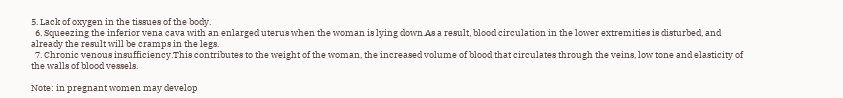5. Lack of oxygen in the tissues of the body.
  6. Squeezing the inferior vena cava with an enlarged uterus when the woman is lying down.As a result, blood circulation in the lower extremities is disturbed, and already the result will be cramps in the legs.
  7. Chronic venous insufficiency.This contributes to the weight of the woman, the increased volume of blood that circulates through the veins, low tone and elasticity of the walls of blood vessels.

Note: in pregnant women may develop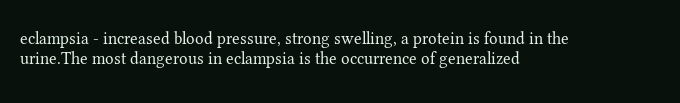eclampsia - increased blood pressure, strong swelling, a protein is found in the urine.The most dangerous in eclampsia is the occurrence of generalized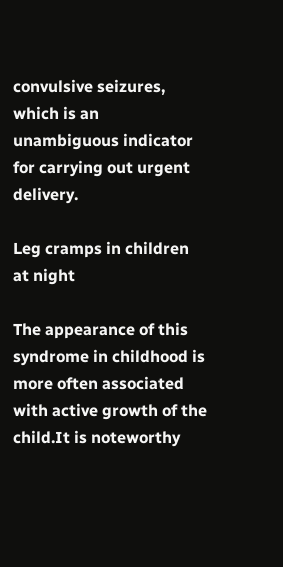convulsive seizures, which is an unambiguous indicator for carrying out urgent delivery.

Leg cramps in children at night

The appearance of this syndrome in childhood is more often associated with active growth of the child.It is noteworthy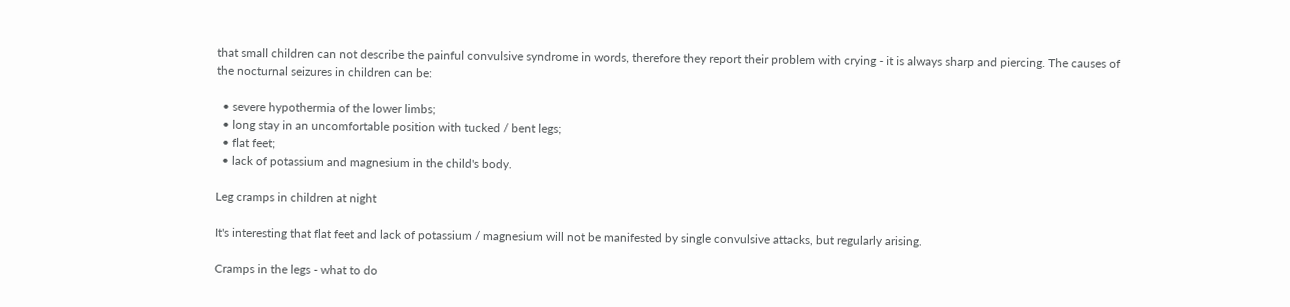that small children can not describe the painful convulsive syndrome in words, therefore they report their problem with crying - it is always sharp and piercing. The causes of the nocturnal seizures in children can be:

  • severe hypothermia of the lower limbs;
  • long stay in an uncomfortable position with tucked / bent legs;
  • flat feet;
  • lack of potassium and magnesium in the child's body.

Leg cramps in children at night

It's interesting that flat feet and lack of potassium / magnesium will not be manifested by single convulsive attacks, but regularly arising.

Cramps in the legs - what to do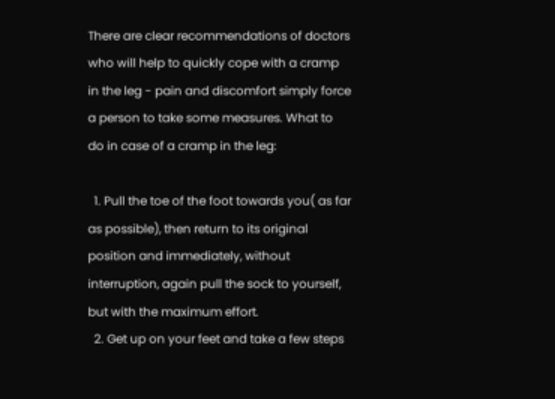There are clear recommendations of doctors who will help to quickly cope with a cramp in the leg - pain and discomfort simply force a person to take some measures. What to do in case of a cramp in the leg:

  1. Pull the toe of the foot towards you( as far as possible), then return to its original position and immediately, without interruption, again pull the sock to yourself, but with the maximum effort.
  2. Get up on your feet and take a few steps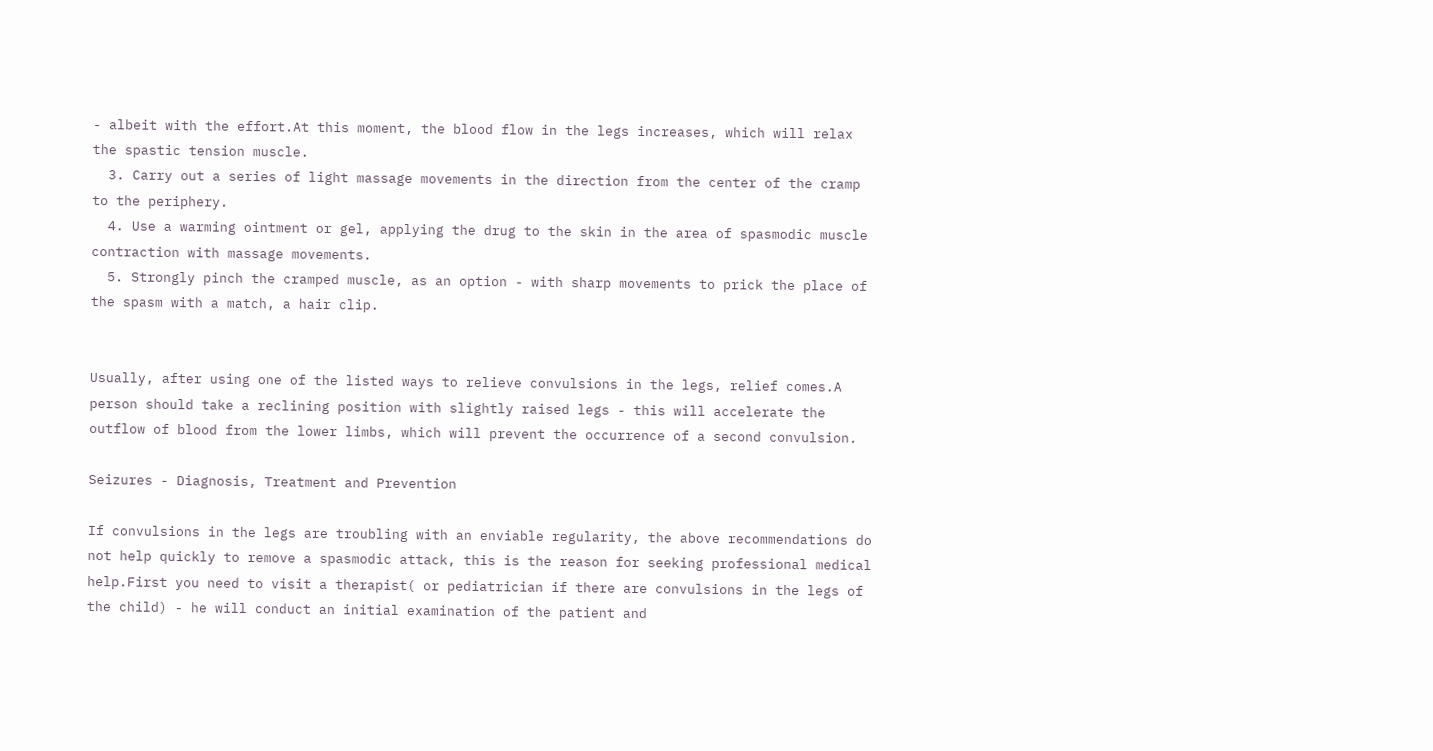- albeit with the effort.At this moment, the blood flow in the legs increases, which will relax the spastic tension muscle.
  3. Carry out a series of light massage movements in the direction from the center of the cramp to the periphery.
  4. Use a warming ointment or gel, applying the drug to the skin in the area of spasmodic muscle contraction with massage movements.
  5. Strongly pinch the cramped muscle, as an option - with sharp movements to prick the place of the spasm with a match, a hair clip.


Usually, after using one of the listed ways to relieve convulsions in the legs, relief comes.A person should take a reclining position with slightly raised legs - this will accelerate the outflow of blood from the lower limbs, which will prevent the occurrence of a second convulsion.

Seizures - Diagnosis, Treatment and Prevention

If convulsions in the legs are troubling with an enviable regularity, the above recommendations do not help quickly to remove a spasmodic attack, this is the reason for seeking professional medical help.First you need to visit a therapist( or pediatrician if there are convulsions in the legs of the child) - he will conduct an initial examination of the patient and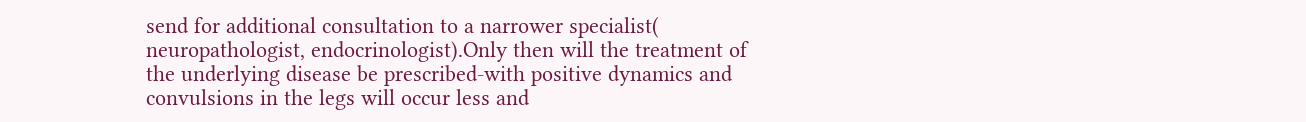send for additional consultation to a narrower specialist( neuropathologist, endocrinologist).Only then will the treatment of the underlying disease be prescribed-with positive dynamics and convulsions in the legs will occur less and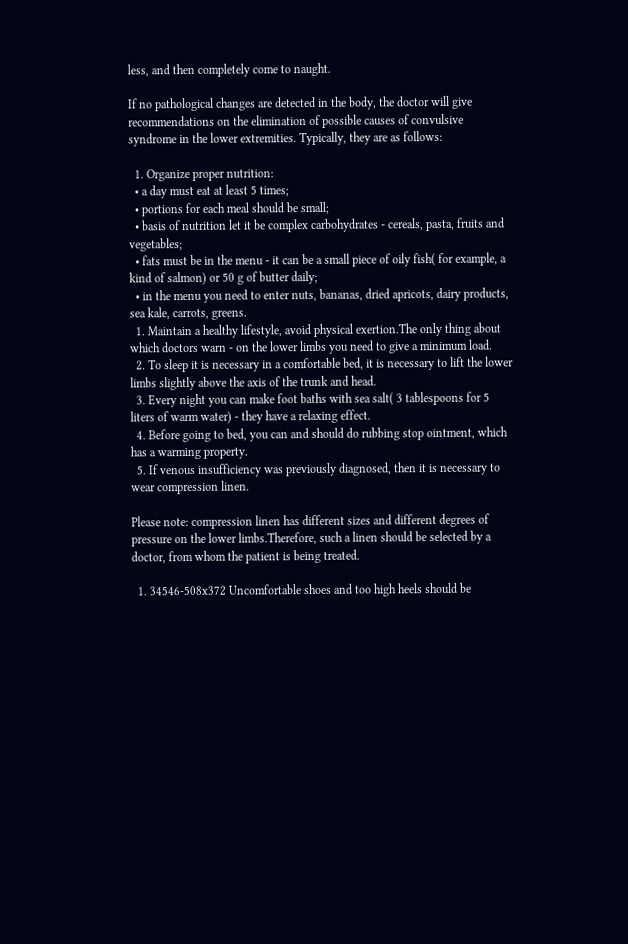less, and then completely come to naught.

If no pathological changes are detected in the body, the doctor will give recommendations on the elimination of possible causes of convulsive syndrome in the lower extremities. Typically, they are as follows:

  1. Organize proper nutrition:
  • a day must eat at least 5 times;
  • portions for each meal should be small;
  • basis of nutrition let it be complex carbohydrates - cereals, pasta, fruits and vegetables;
  • fats must be in the menu - it can be a small piece of oily fish( for example, a kind of salmon) or 50 g of butter daily;
  • in the menu you need to enter nuts, bananas, dried apricots, dairy products, sea kale, carrots, greens.
  1. Maintain a healthy lifestyle, avoid physical exertion.The only thing about which doctors warn - on the lower limbs you need to give a minimum load.
  2. To sleep it is necessary in a comfortable bed, it is necessary to lift the lower limbs slightly above the axis of the trunk and head.
  3. Every night you can make foot baths with sea salt( 3 tablespoons for 5 liters of warm water) - they have a relaxing effect.
  4. Before going to bed, you can and should do rubbing stop ointment, which has a warming property.
  5. If venous insufficiency was previously diagnosed, then it is necessary to wear compression linen.

Please note: compression linen has different sizes and different degrees of pressure on the lower limbs.Therefore, such a linen should be selected by a doctor, from whom the patient is being treated.

  1. 34546-508x372 Uncomfortable shoes and too high heels should be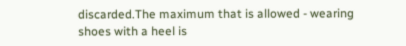discarded.The maximum that is allowed - wearing shoes with a heel is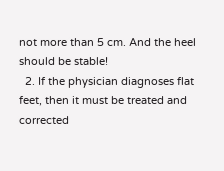not more than 5 cm. And the heel should be stable!
  2. If the physician diagnoses flat feet, then it must be treated and corrected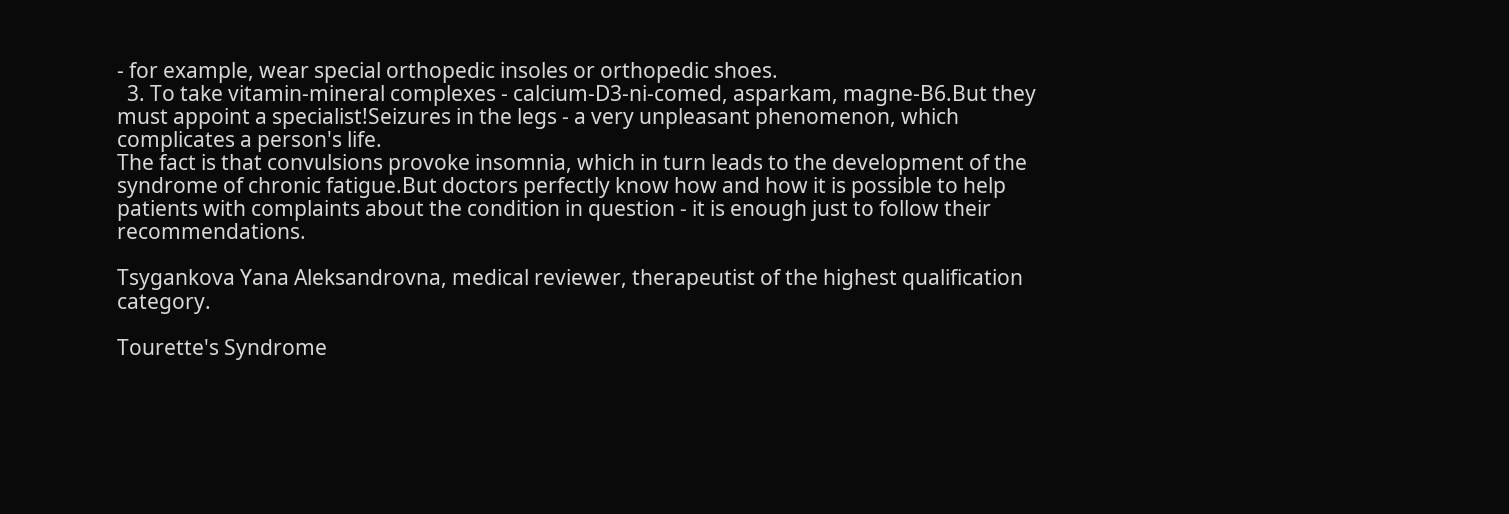- for example, wear special orthopedic insoles or orthopedic shoes.
  3. To take vitamin-mineral complexes - calcium-D3-ni-comed, asparkam, magne-B6.But they must appoint a specialist!Seizures in the legs - a very unpleasant phenomenon, which complicates a person's life.
The fact is that convulsions provoke insomnia, which in turn leads to the development of the syndrome of chronic fatigue.But doctors perfectly know how and how it is possible to help patients with complaints about the condition in question - it is enough just to follow their recommendations.

Tsygankova Yana Aleksandrovna, medical reviewer, therapeutist of the highest qualification category.

Tourette's Syndrome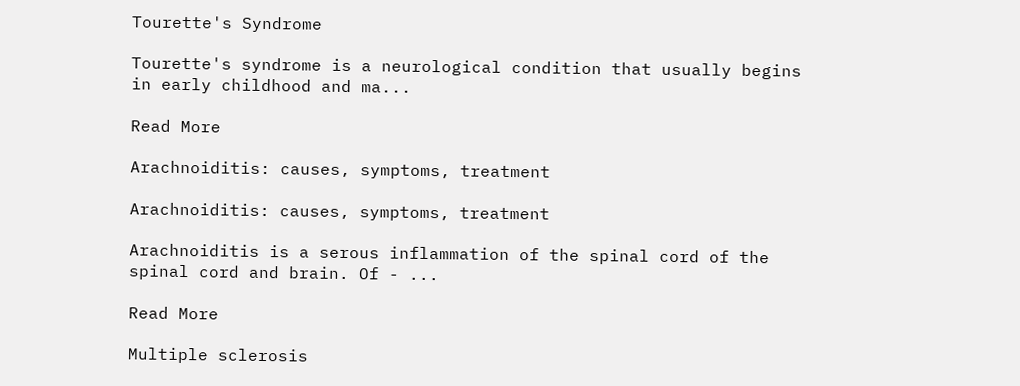Tourette's Syndrome

Tourette's syndrome is a neurological condition that usually begins in early childhood and ma...

Read More

Arachnoiditis: causes, symptoms, treatment

Arachnoiditis: causes, symptoms, treatment

Arachnoiditis is a serous inflammation of the spinal cord of the spinal cord and brain. Of - ...

Read More

Multiple sclerosis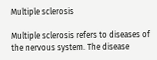Multiple sclerosis

Multiple sclerosis refers to diseases of the nervous system. The disease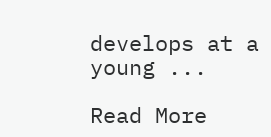develops at a young ...

Read More